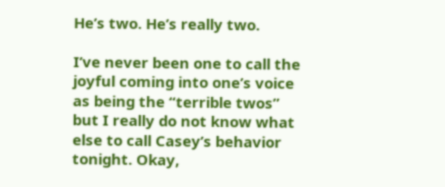He’s two. He’s really two.

I’ve never been one to call the joyful coming into one’s voice as being the “terrible twos” but I really do not know what else to call Casey’s behavior tonight. Okay,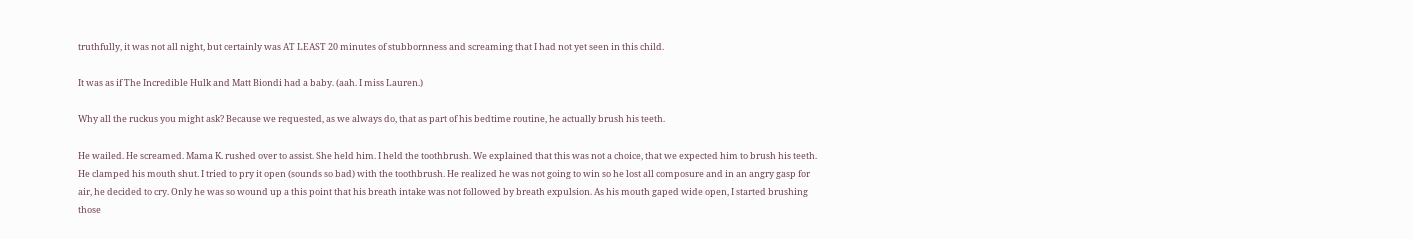truthfully, it was not all night, but certainly was AT LEAST 20 minutes of stubbornness and screaming that I had not yet seen in this child.

It was as if The Incredible Hulk and Matt Biondi had a baby. (aah. I miss Lauren.)

Why all the ruckus you might ask? Because we requested, as we always do, that as part of his bedtime routine, he actually brush his teeth.

He wailed. He screamed. Mama K. rushed over to assist. She held him. I held the toothbrush. We explained that this was not a choice, that we expected him to brush his teeth. He clamped his mouth shut. I tried to pry it open (sounds so bad) with the toothbrush. He realized he was not going to win so he lost all composure and in an angry gasp for air, he decided to cry. Only he was so wound up a this point that his breath intake was not followed by breath expulsion. As his mouth gaped wide open, I started brushing those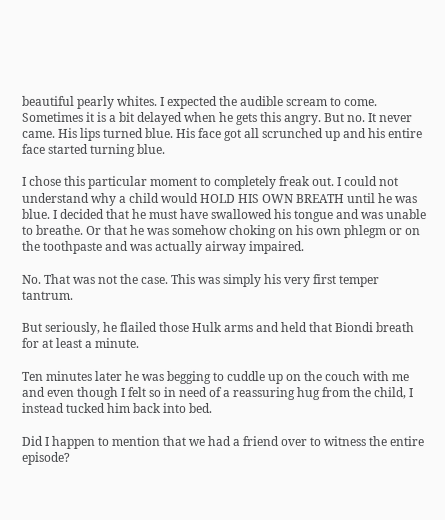beautiful pearly whites. I expected the audible scream to come. Sometimes it is a bit delayed when he gets this angry. But no. It never came. His lips turned blue. His face got all scrunched up and his entire face started turning blue.

I chose this particular moment to completely freak out. I could not understand why a child would HOLD HIS OWN BREATH until he was blue. I decided that he must have swallowed his tongue and was unable to breathe. Or that he was somehow choking on his own phlegm or on the toothpaste and was actually airway impaired.

No. That was not the case. This was simply his very first temper tantrum.

But seriously, he flailed those Hulk arms and held that Biondi breath for at least a minute.

Ten minutes later he was begging to cuddle up on the couch with me and even though I felt so in need of a reassuring hug from the child, I instead tucked him back into bed.

Did I happen to mention that we had a friend over to witness the entire episode?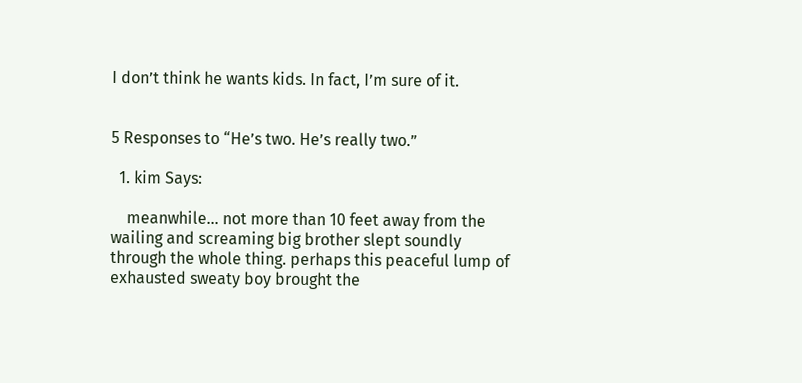I don’t think he wants kids. In fact, I’m sure of it.


5 Responses to “He’s two. He’s really two.”

  1. kim Says:

    meanwhile… not more than 10 feet away from the wailing and screaming big brother slept soundly through the whole thing. perhaps this peaceful lump of exhausted sweaty boy brought the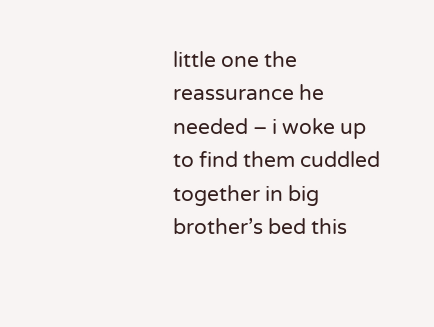little one the reassurance he needed – i woke up to find them cuddled together in big brother’s bed this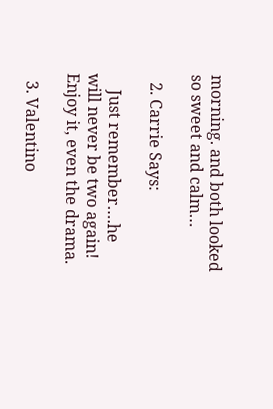morning. and both looked so sweet and calm…

  2. Carrie Says:

    Just remember….he will never be two again! Enjoy it, even the drama.

  3. Valentino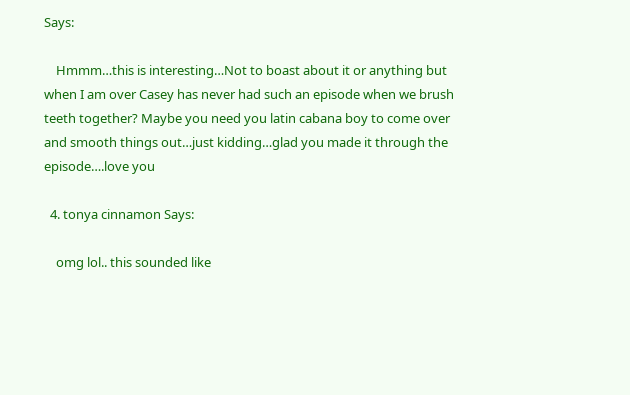Says:

    Hmmm…this is interesting…Not to boast about it or anything but when I am over Casey has never had such an episode when we brush teeth together? Maybe you need you latin cabana boy to come over and smooth things out…just kidding…glad you made it through the episode….love you

  4. tonya cinnamon Says:

    omg lol.. this sounded like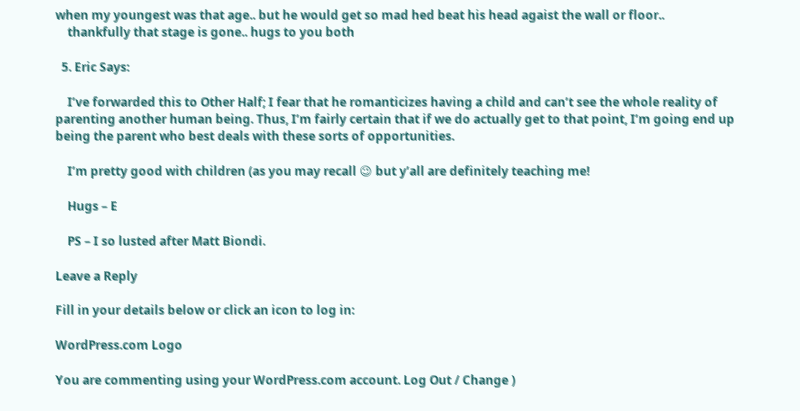when my youngest was that age.. but he would get so mad hed beat his head agaist the wall or floor..
    thankfully that stage is gone.. hugs to you both

  5. Eric Says:

    I’ve forwarded this to Other Half; I fear that he romanticizes having a child and can’t see the whole reality of parenting another human being. Thus, I’m fairly certain that if we do actually get to that point, I’m going end up being the parent who best deals with these sorts of opportunities.

    I’m pretty good with children (as you may recall 😉 but y’all are definitely teaching me!

    Hugs – E

    PS – I so lusted after Matt Biondi.

Leave a Reply

Fill in your details below or click an icon to log in:

WordPress.com Logo

You are commenting using your WordPress.com account. Log Out / Change )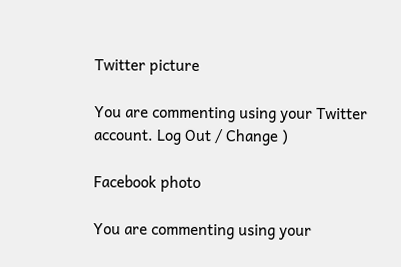Twitter picture

You are commenting using your Twitter account. Log Out / Change )

Facebook photo

You are commenting using your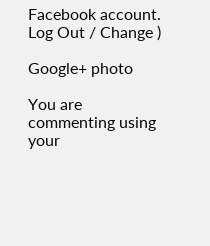Facebook account. Log Out / Change )

Google+ photo

You are commenting using your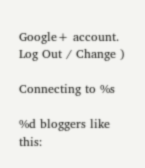Google+ account. Log Out / Change )

Connecting to %s

%d bloggers like this: